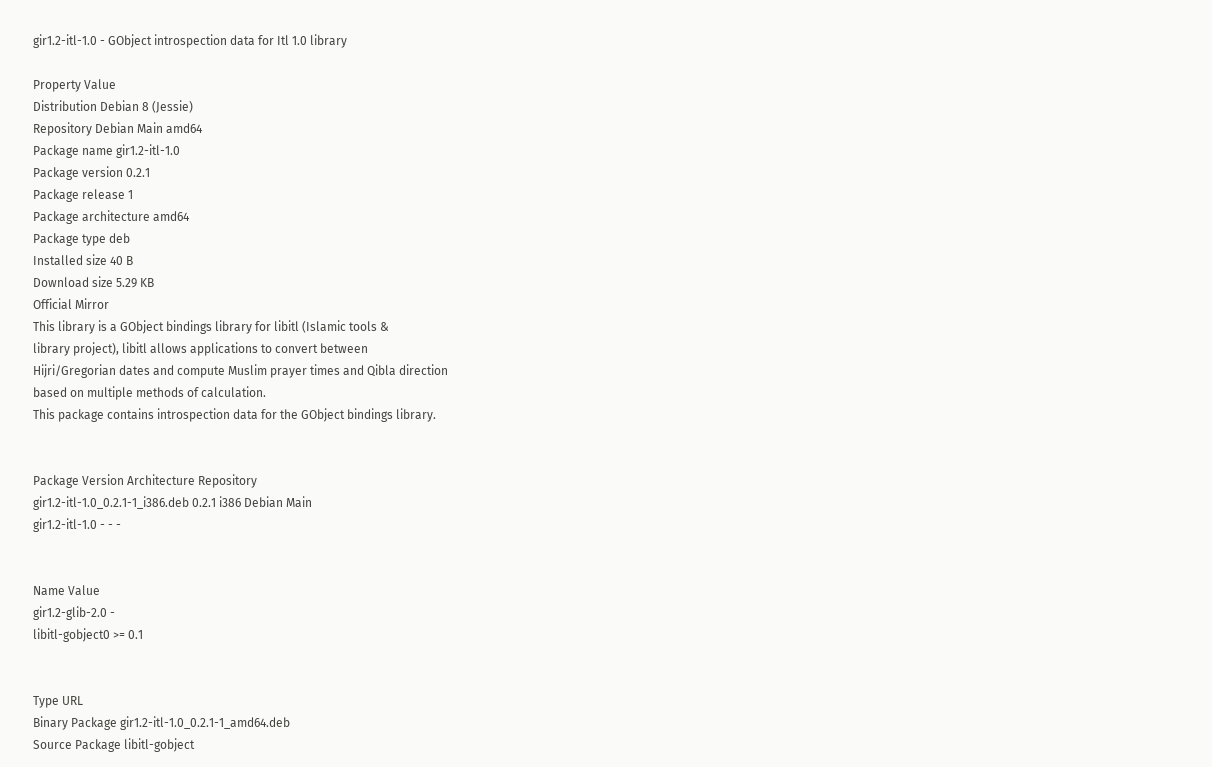gir1.2-itl-1.0 - GObject introspection data for Itl 1.0 library

Property Value
Distribution Debian 8 (Jessie)
Repository Debian Main amd64
Package name gir1.2-itl-1.0
Package version 0.2.1
Package release 1
Package architecture amd64
Package type deb
Installed size 40 B
Download size 5.29 KB
Official Mirror
This library is a GObject bindings library for libitl (Islamic tools &
library project), libitl allows applications to convert between
Hijri/Gregorian dates and compute Muslim prayer times and Qibla direction
based on multiple methods of calculation.
This package contains introspection data for the GObject bindings library.


Package Version Architecture Repository
gir1.2-itl-1.0_0.2.1-1_i386.deb 0.2.1 i386 Debian Main
gir1.2-itl-1.0 - - -


Name Value
gir1.2-glib-2.0 -
libitl-gobject0 >= 0.1


Type URL
Binary Package gir1.2-itl-1.0_0.2.1-1_amd64.deb
Source Package libitl-gobject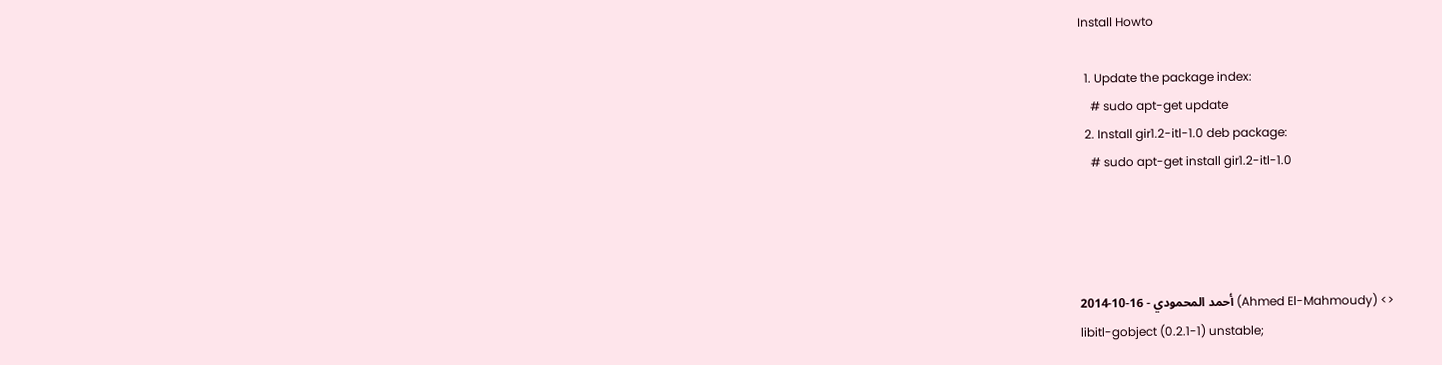Install Howto

  1. Update the package index:
    # sudo apt-get update
  2. Install gir1.2-itl-1.0 deb package:
    # sudo apt-get install gir1.2-itl-1.0




2014-10-16 - أحمد المحمودي (Ahmed El-Mahmoudy) <>
libitl-gobject (0.2.1-1) unstable;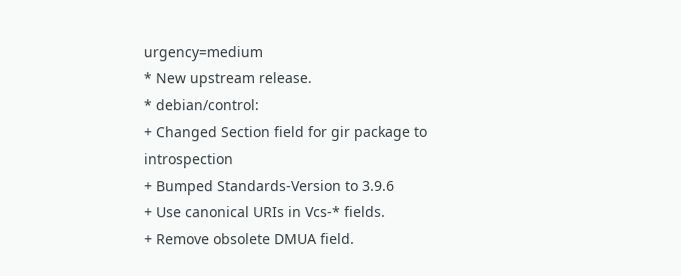urgency=medium
* New upstream release.
* debian/control:
+ Changed Section field for gir package to introspection
+ Bumped Standards-Version to 3.9.6
+ Use canonical URIs in Vcs-* fields.
+ Remove obsolete DMUA field.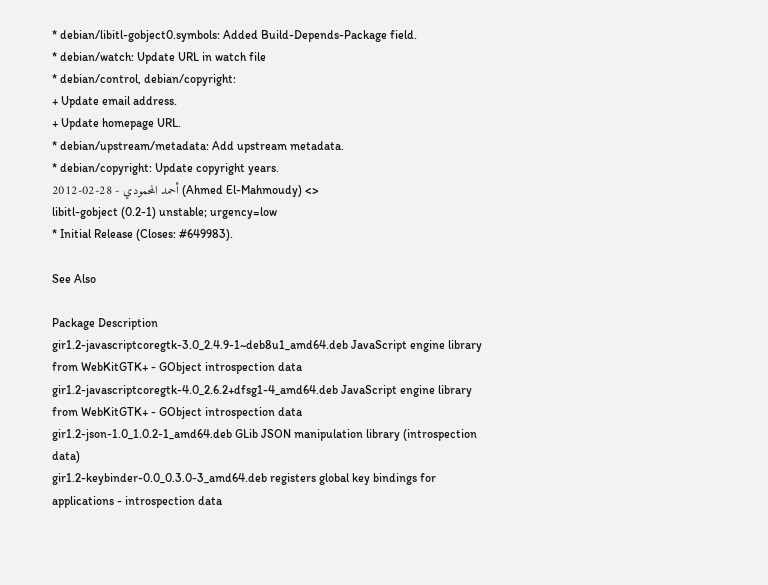* debian/libitl-gobject0.symbols: Added Build-Depends-Package field.
* debian/watch: Update URL in watch file
* debian/control, debian/copyright:
+ Update email address.
+ Update homepage URL.
* debian/upstream/metadata: Add upstream metadata.
* debian/copyright: Update copyright years.
2012-02-28 - أحمد المحمودي (Ahmed El-Mahmoudy) <>
libitl-gobject (0.2-1) unstable; urgency=low
* Initial Release (Closes: #649983).

See Also

Package Description
gir1.2-javascriptcoregtk-3.0_2.4.9-1~deb8u1_amd64.deb JavaScript engine library from WebKitGTK+ - GObject introspection data
gir1.2-javascriptcoregtk-4.0_2.6.2+dfsg1-4_amd64.deb JavaScript engine library from WebKitGTK+ - GObject introspection data
gir1.2-json-1.0_1.0.2-1_amd64.deb GLib JSON manipulation library (introspection data)
gir1.2-keybinder-0.0_0.3.0-3_amd64.deb registers global key bindings for applications - introspection data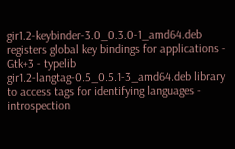gir1.2-keybinder-3.0_0.3.0-1_amd64.deb registers global key bindings for applications - Gtk+3 - typelib
gir1.2-langtag-0.5_0.5.1-3_amd64.deb library to access tags for identifying languages - introspection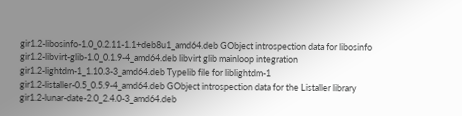gir1.2-libosinfo-1.0_0.2.11-1.1+deb8u1_amd64.deb GObject introspection data for libosinfo
gir1.2-libvirt-glib-1.0_0.1.9-4_amd64.deb libvirt glib mainloop integration
gir1.2-lightdm-1_1.10.3-3_amd64.deb Typelib file for liblightdm-1
gir1.2-listaller-0.5_0.5.9-4_amd64.deb GObject introspection data for the Listaller library
gir1.2-lunar-date-2.0_2.4.0-3_amd64.deb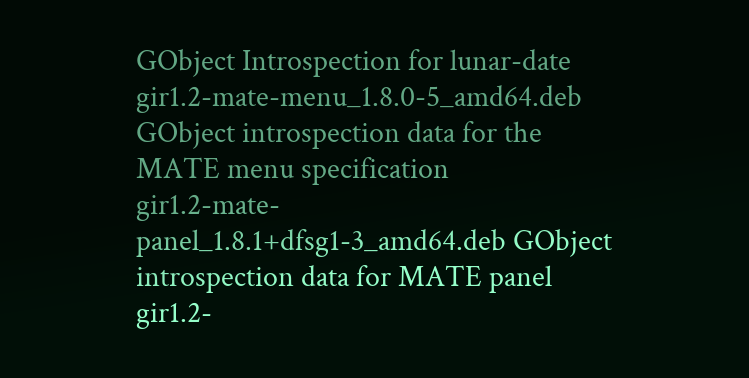GObject Introspection for lunar-date
gir1.2-mate-menu_1.8.0-5_amd64.deb GObject introspection data for the MATE menu specification
gir1.2-mate-panel_1.8.1+dfsg1-3_amd64.deb GObject introspection data for MATE panel
gir1.2-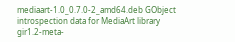mediaart-1.0_0.7.0-2_amd64.deb GObject introspection data for MediaArt library
gir1.2-meta-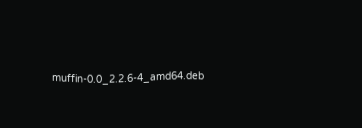muffin-0.0_2.2.6-4_amd64.deb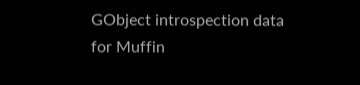GObject introspection data for Muffin